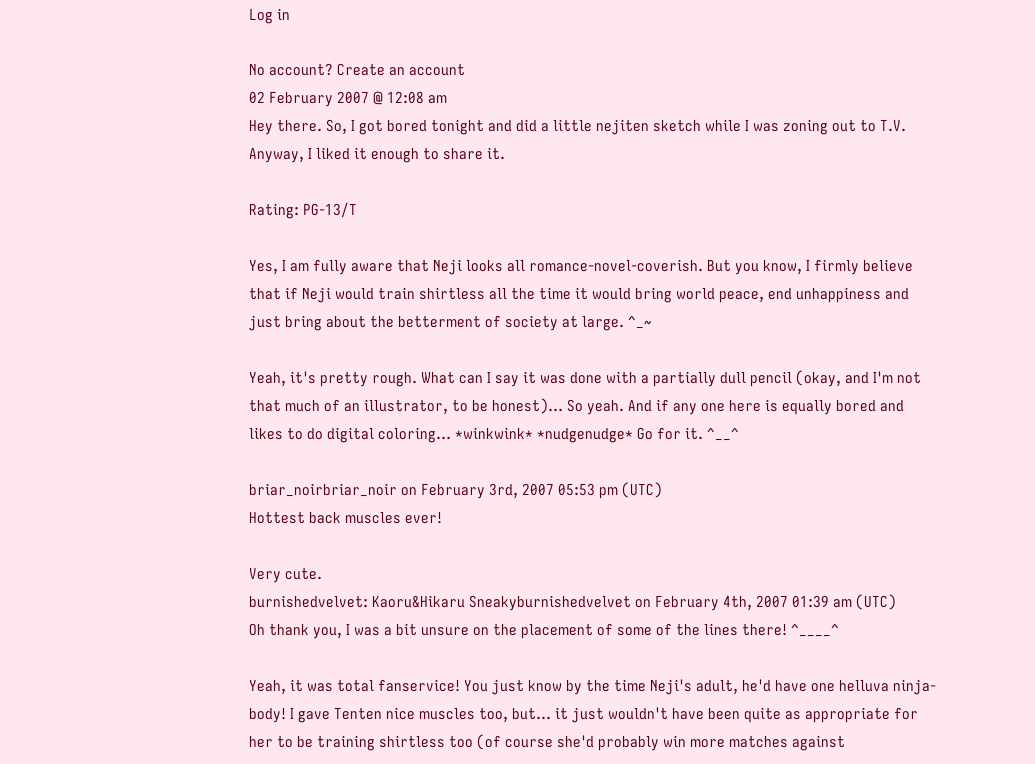Log in

No account? Create an account
02 February 2007 @ 12:08 am
Hey there. So, I got bored tonight and did a little nejiten sketch while I was zoning out to T.V. Anyway, I liked it enough to share it.

Rating: PG-13/T

Yes, I am fully aware that Neji looks all romance-novel-coverish. But you know, I firmly believe that if Neji would train shirtless all the time it would bring world peace, end unhappiness and just bring about the betterment of society at large. ^_~

Yeah, it's pretty rough. What can I say it was done with a partially dull pencil (okay, and I'm not that much of an illustrator, to be honest)... So yeah. And if any one here is equally bored and likes to do digital coloring... *winkwink* *nudgenudge* Go for it. ^__^

briar_noirbriar_noir on February 3rd, 2007 05:53 pm (UTC)
Hottest back muscles ever!

Very cute.
burnishedvelvet: Kaoru&Hikaru Sneakyburnishedvelvet on February 4th, 2007 01:39 am (UTC)
Oh thank you, I was a bit unsure on the placement of some of the lines there! ^____^

Yeah, it was total fanservice! You just know by the time Neji's adult, he'd have one helluva ninja-body! I gave Tenten nice muscles too, but... it just wouldn't have been quite as appropriate for her to be training shirtless too (of course she'd probably win more matches against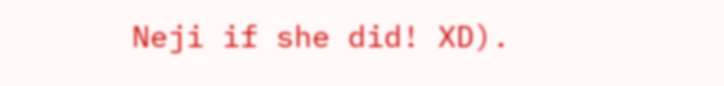Neji if she did! XD).